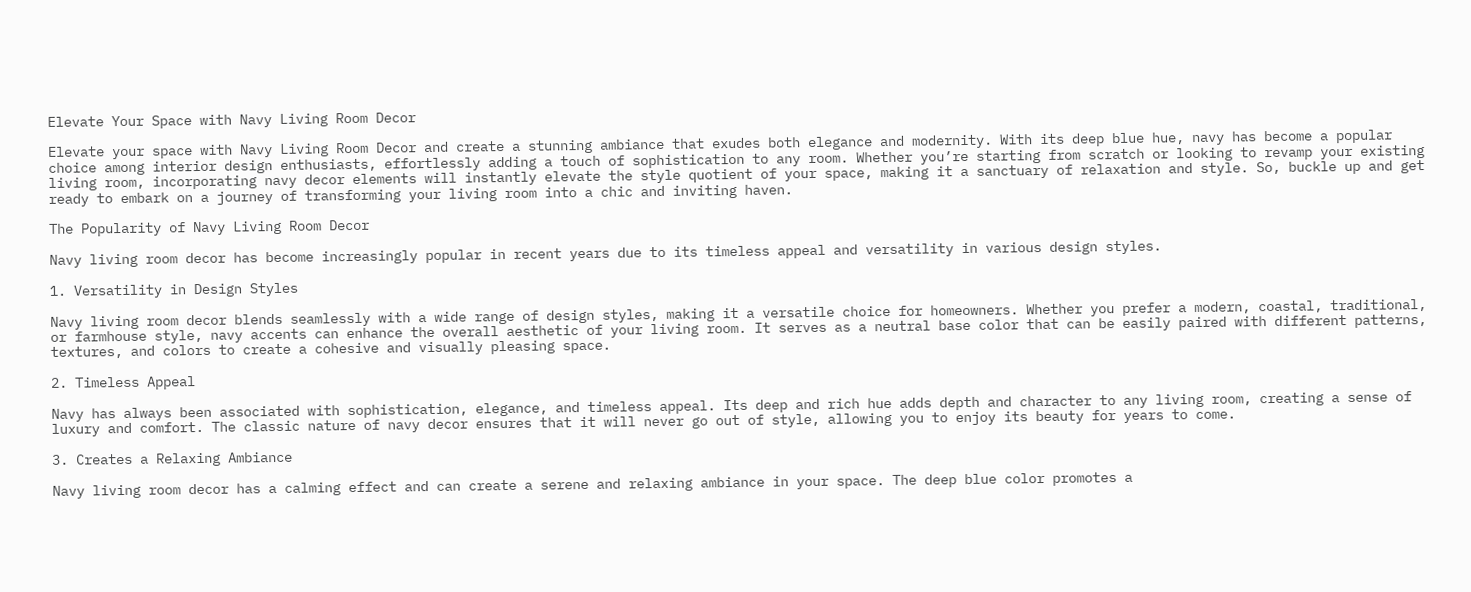Elevate Your Space with Navy Living Room Decor

Elevate your space with Navy Living Room Decor and create a stunning ambiance that exudes both elegance and modernity. With its deep blue hue, navy has become a popular choice among interior design enthusiasts, effortlessly adding a touch of sophistication to any room. Whether you’re starting from scratch or looking to revamp your existing living room, incorporating navy decor elements will instantly elevate the style quotient of your space, making it a sanctuary of relaxation and style. So, buckle up and get ready to embark on a journey of transforming your living room into a chic and inviting haven.

The Popularity of Navy Living Room Decor

Navy living room decor has become increasingly popular in recent years due to its timeless appeal and versatility in various design styles.

1. Versatility in Design Styles

Navy living room decor blends seamlessly with a wide range of design styles, making it a versatile choice for homeowners. Whether you prefer a modern, coastal, traditional, or farmhouse style, navy accents can enhance the overall aesthetic of your living room. It serves as a neutral base color that can be easily paired with different patterns, textures, and colors to create a cohesive and visually pleasing space.

2. Timeless Appeal

Navy has always been associated with sophistication, elegance, and timeless appeal. Its deep and rich hue adds depth and character to any living room, creating a sense of luxury and comfort. The classic nature of navy decor ensures that it will never go out of style, allowing you to enjoy its beauty for years to come.

3. Creates a Relaxing Ambiance

Navy living room decor has a calming effect and can create a serene and relaxing ambiance in your space. The deep blue color promotes a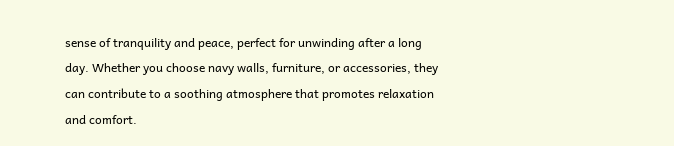sense of tranquility and peace, perfect for unwinding after a long day. Whether you choose navy walls, furniture, or accessories, they can contribute to a soothing atmosphere that promotes relaxation and comfort.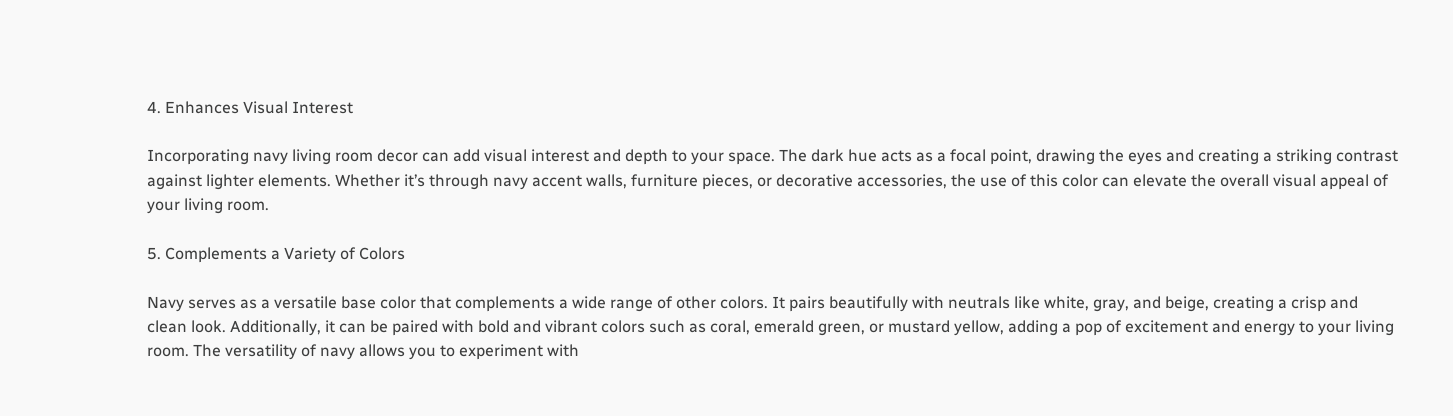4. Enhances Visual Interest

Incorporating navy living room decor can add visual interest and depth to your space. The dark hue acts as a focal point, drawing the eyes and creating a striking contrast against lighter elements. Whether it’s through navy accent walls, furniture pieces, or decorative accessories, the use of this color can elevate the overall visual appeal of your living room.

5. Complements a Variety of Colors

Navy serves as a versatile base color that complements a wide range of other colors. It pairs beautifully with neutrals like white, gray, and beige, creating a crisp and clean look. Additionally, it can be paired with bold and vibrant colors such as coral, emerald green, or mustard yellow, adding a pop of excitement and energy to your living room. The versatility of navy allows you to experiment with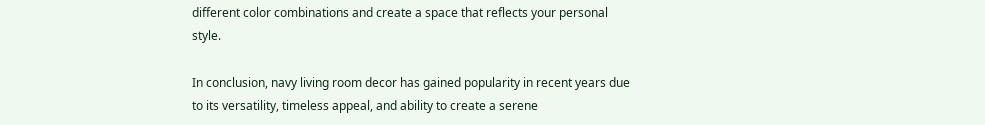different color combinations and create a space that reflects your personal style.

In conclusion, navy living room decor has gained popularity in recent years due to its versatility, timeless appeal, and ability to create a serene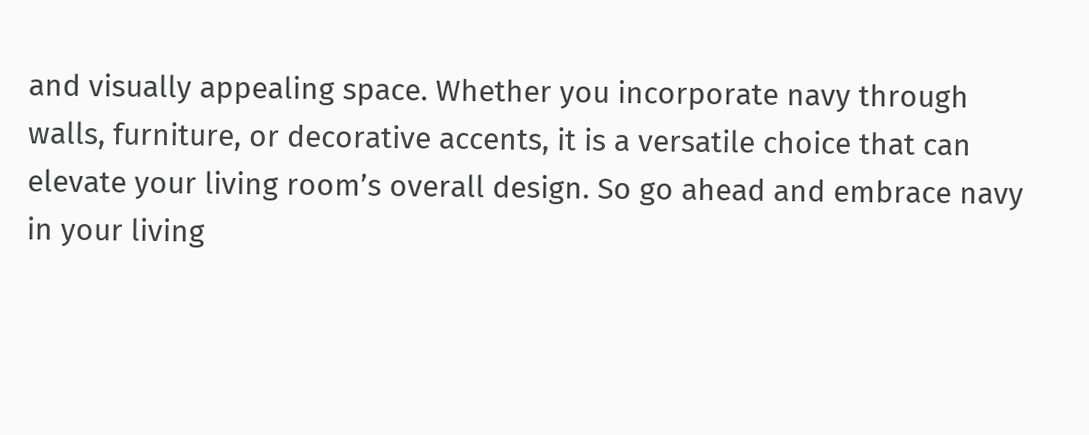and visually appealing space. Whether you incorporate navy through walls, furniture, or decorative accents, it is a versatile choice that can elevate your living room’s overall design. So go ahead and embrace navy in your living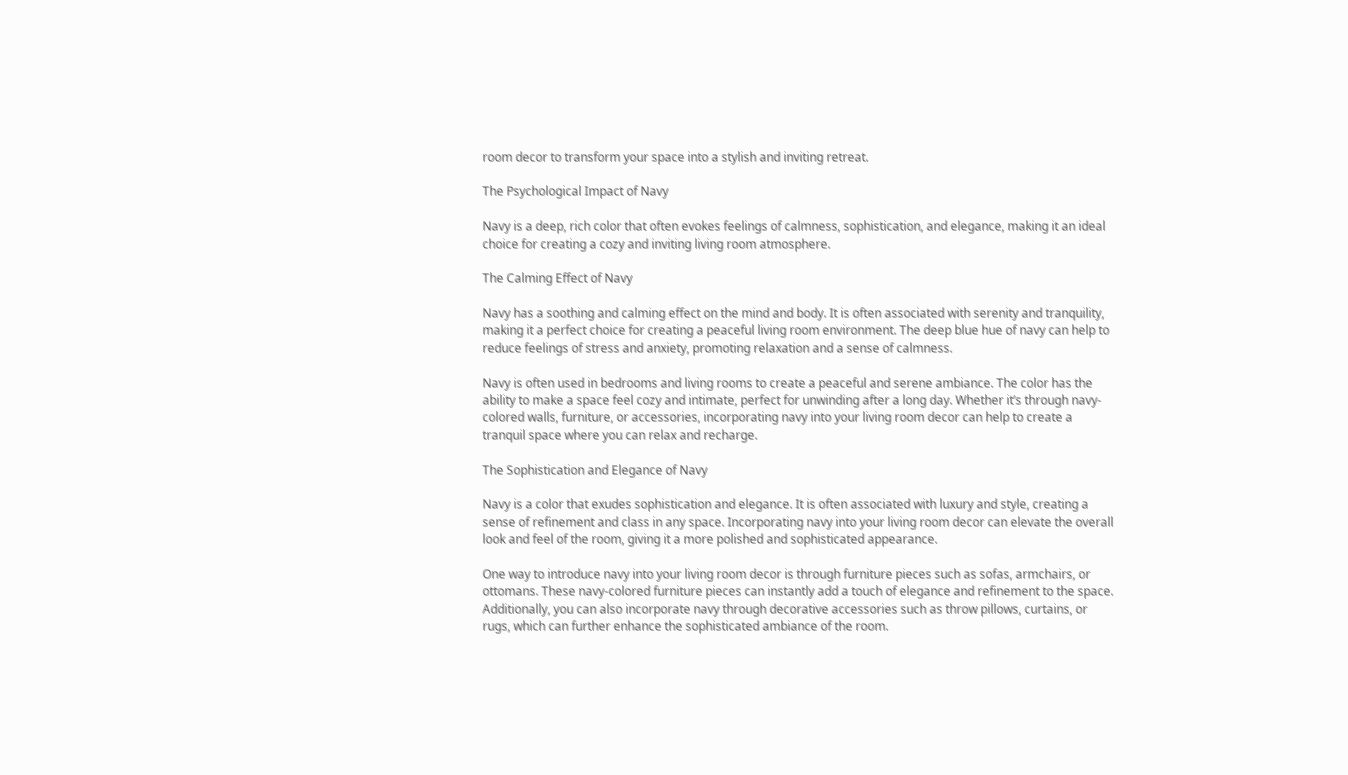room decor to transform your space into a stylish and inviting retreat.

The Psychological Impact of Navy

Navy is a deep, rich color that often evokes feelings of calmness, sophistication, and elegance, making it an ideal choice for creating a cozy and inviting living room atmosphere.

The Calming Effect of Navy

Navy has a soothing and calming effect on the mind and body. It is often associated with serenity and tranquility, making it a perfect choice for creating a peaceful living room environment. The deep blue hue of navy can help to reduce feelings of stress and anxiety, promoting relaxation and a sense of calmness.

Navy is often used in bedrooms and living rooms to create a peaceful and serene ambiance. The color has the ability to make a space feel cozy and intimate, perfect for unwinding after a long day. Whether it’s through navy-colored walls, furniture, or accessories, incorporating navy into your living room decor can help to create a tranquil space where you can relax and recharge.

The Sophistication and Elegance of Navy

Navy is a color that exudes sophistication and elegance. It is often associated with luxury and style, creating a sense of refinement and class in any space. Incorporating navy into your living room decor can elevate the overall look and feel of the room, giving it a more polished and sophisticated appearance.

One way to introduce navy into your living room decor is through furniture pieces such as sofas, armchairs, or ottomans. These navy-colored furniture pieces can instantly add a touch of elegance and refinement to the space. Additionally, you can also incorporate navy through decorative accessories such as throw pillows, curtains, or rugs, which can further enhance the sophisticated ambiance of the room.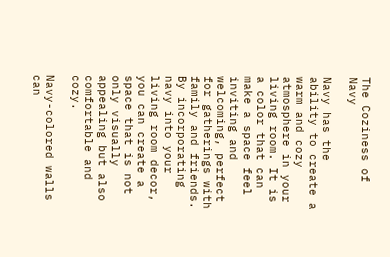The Coziness of Navy

Navy has the ability to create a warm and cozy atmosphere in your living room. It is a color that can make a space feel inviting and welcoming, perfect for gatherings with family and friends. By incorporating navy into your living room decor, you can create a space that is not only visually appealing but also comfortable and cozy.

Navy-colored walls can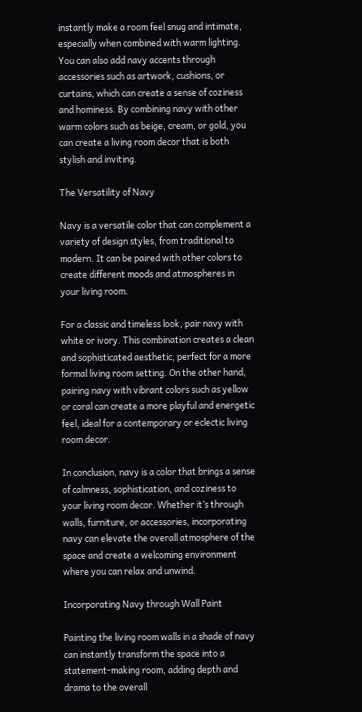instantly make a room feel snug and intimate, especially when combined with warm lighting. You can also add navy accents through accessories such as artwork, cushions, or curtains, which can create a sense of coziness and hominess. By combining navy with other warm colors such as beige, cream, or gold, you can create a living room decor that is both stylish and inviting.

The Versatility of Navy

Navy is a versatile color that can complement a variety of design styles, from traditional to modern. It can be paired with other colors to create different moods and atmospheres in your living room.

For a classic and timeless look, pair navy with white or ivory. This combination creates a clean and sophisticated aesthetic, perfect for a more formal living room setting. On the other hand, pairing navy with vibrant colors such as yellow or coral can create a more playful and energetic feel, ideal for a contemporary or eclectic living room decor.

In conclusion, navy is a color that brings a sense of calmness, sophistication, and coziness to your living room decor. Whether it’s through walls, furniture, or accessories, incorporating navy can elevate the overall atmosphere of the space and create a welcoming environment where you can relax and unwind.

Incorporating Navy through Wall Paint

Painting the living room walls in a shade of navy can instantly transform the space into a statement-making room, adding depth and drama to the overall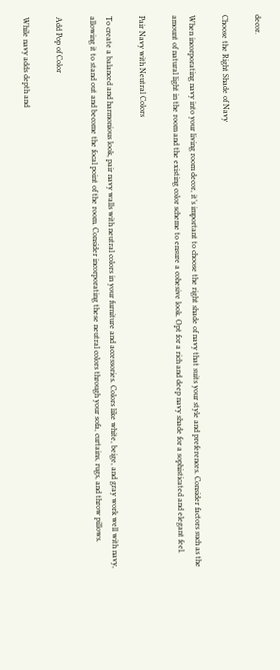decor.

Choose the Right Shade of Navy

When incorporating navy into your living room decor, it’s important to choose the right shade of navy that suits your style and preferences. Consider factors such as the amount of natural light in the room and the existing color scheme to ensure a cohesive look. Opt for a rich and deep navy shade for a sophisticated and elegant feel.

Pair Navy with Neutral Colors

To create a balanced and harmonious look, pair navy walls with neutral colors in your furniture and accessories. Colors like white, beige, and gray work well with navy, allowing it to stand out and become the focal point of the room. Consider incorporating these neutral colors through your sofa, curtains, rugs, and throw pillows.

Add Pop of Color

While navy adds depth and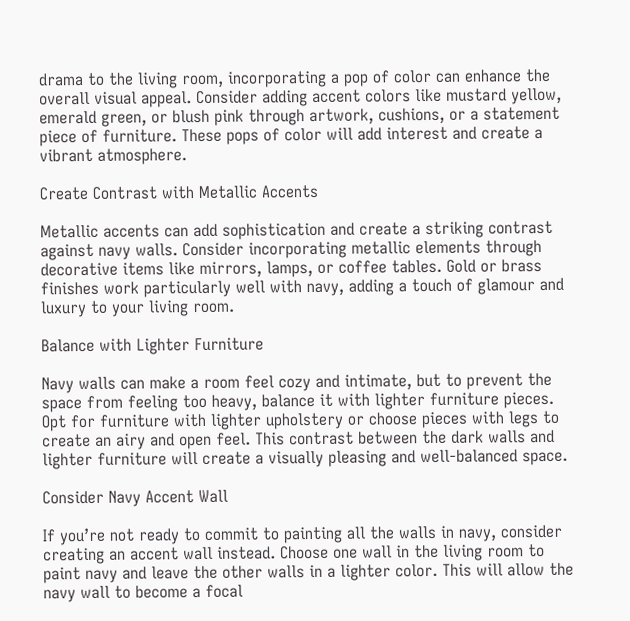drama to the living room, incorporating a pop of color can enhance the overall visual appeal. Consider adding accent colors like mustard yellow, emerald green, or blush pink through artwork, cushions, or a statement piece of furniture. These pops of color will add interest and create a vibrant atmosphere.

Create Contrast with Metallic Accents

Metallic accents can add sophistication and create a striking contrast against navy walls. Consider incorporating metallic elements through decorative items like mirrors, lamps, or coffee tables. Gold or brass finishes work particularly well with navy, adding a touch of glamour and luxury to your living room.

Balance with Lighter Furniture

Navy walls can make a room feel cozy and intimate, but to prevent the space from feeling too heavy, balance it with lighter furniture pieces. Opt for furniture with lighter upholstery or choose pieces with legs to create an airy and open feel. This contrast between the dark walls and lighter furniture will create a visually pleasing and well-balanced space.

Consider Navy Accent Wall

If you’re not ready to commit to painting all the walls in navy, consider creating an accent wall instead. Choose one wall in the living room to paint navy and leave the other walls in a lighter color. This will allow the navy wall to become a focal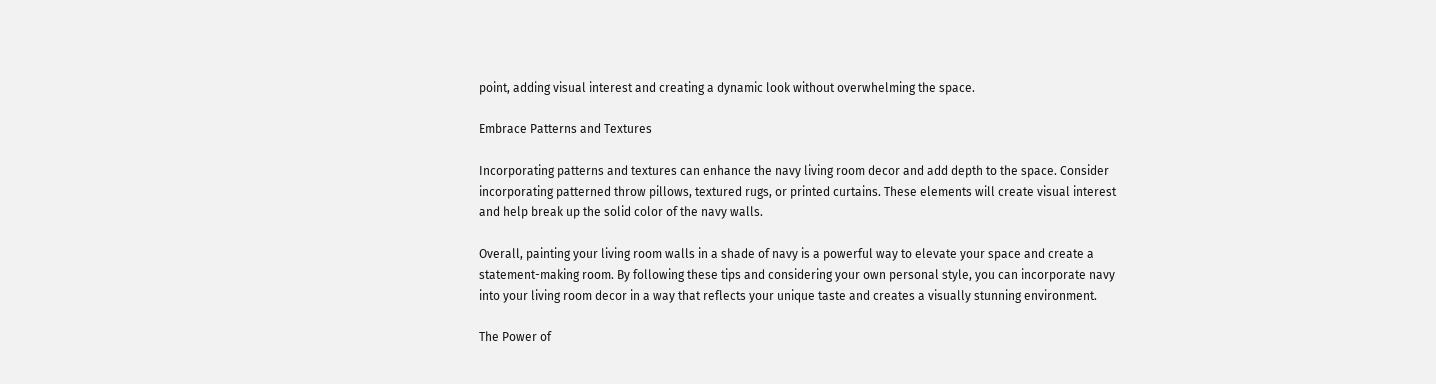point, adding visual interest and creating a dynamic look without overwhelming the space.

Embrace Patterns and Textures

Incorporating patterns and textures can enhance the navy living room decor and add depth to the space. Consider incorporating patterned throw pillows, textured rugs, or printed curtains. These elements will create visual interest and help break up the solid color of the navy walls.

Overall, painting your living room walls in a shade of navy is a powerful way to elevate your space and create a statement-making room. By following these tips and considering your own personal style, you can incorporate navy into your living room decor in a way that reflects your unique taste and creates a visually stunning environment.

The Power of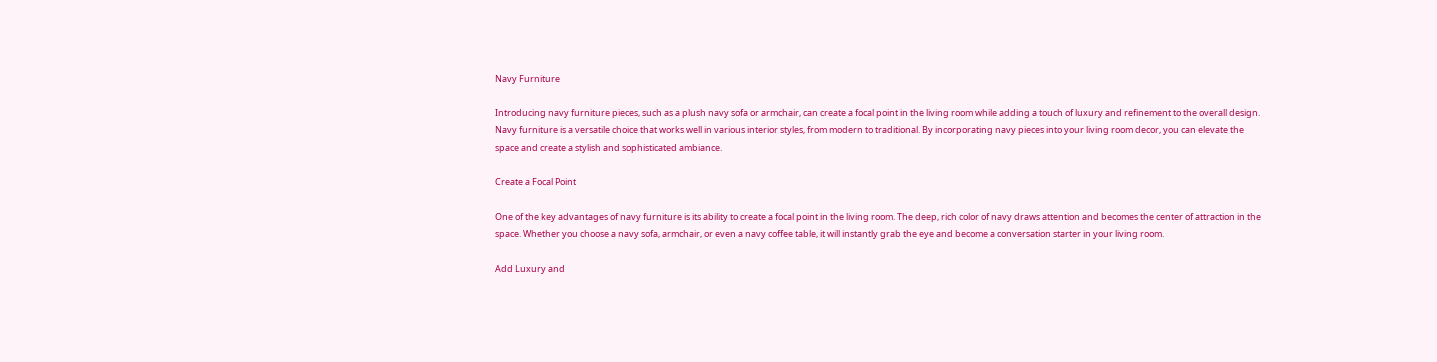Navy Furniture

Introducing navy furniture pieces, such as a plush navy sofa or armchair, can create a focal point in the living room while adding a touch of luxury and refinement to the overall design. Navy furniture is a versatile choice that works well in various interior styles, from modern to traditional. By incorporating navy pieces into your living room decor, you can elevate the space and create a stylish and sophisticated ambiance.

Create a Focal Point

One of the key advantages of navy furniture is its ability to create a focal point in the living room. The deep, rich color of navy draws attention and becomes the center of attraction in the space. Whether you choose a navy sofa, armchair, or even a navy coffee table, it will instantly grab the eye and become a conversation starter in your living room.

Add Luxury and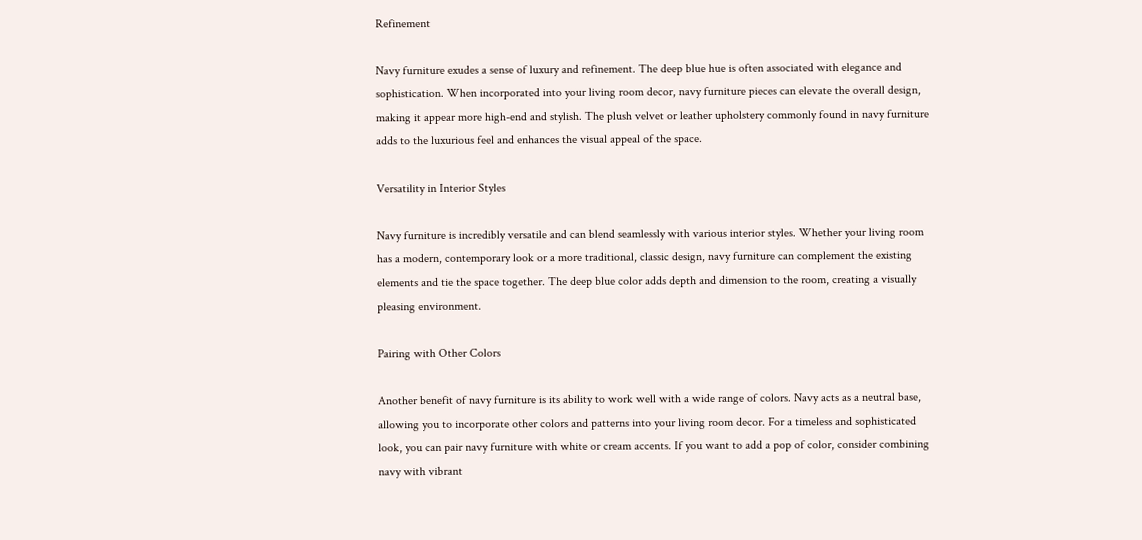Refinement

Navy furniture exudes a sense of luxury and refinement. The deep blue hue is often associated with elegance and sophistication. When incorporated into your living room decor, navy furniture pieces can elevate the overall design, making it appear more high-end and stylish. The plush velvet or leather upholstery commonly found in navy furniture adds to the luxurious feel and enhances the visual appeal of the space.

Versatility in Interior Styles

Navy furniture is incredibly versatile and can blend seamlessly with various interior styles. Whether your living room has a modern, contemporary look or a more traditional, classic design, navy furniture can complement the existing elements and tie the space together. The deep blue color adds depth and dimension to the room, creating a visually pleasing environment.

Pairing with Other Colors

Another benefit of navy furniture is its ability to work well with a wide range of colors. Navy acts as a neutral base, allowing you to incorporate other colors and patterns into your living room decor. For a timeless and sophisticated look, you can pair navy furniture with white or cream accents. If you want to add a pop of color, consider combining navy with vibrant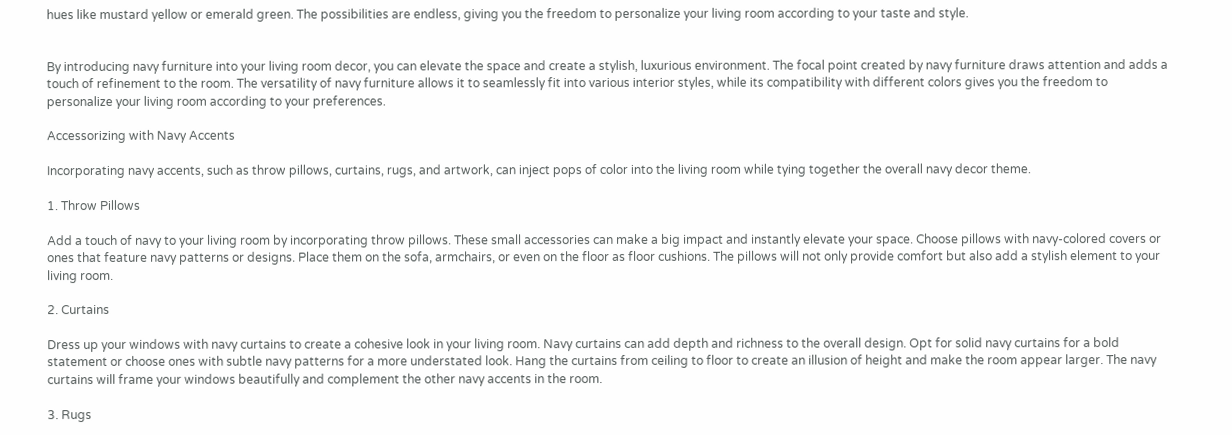hues like mustard yellow or emerald green. The possibilities are endless, giving you the freedom to personalize your living room according to your taste and style.


By introducing navy furniture into your living room decor, you can elevate the space and create a stylish, luxurious environment. The focal point created by navy furniture draws attention and adds a touch of refinement to the room. The versatility of navy furniture allows it to seamlessly fit into various interior styles, while its compatibility with different colors gives you the freedom to personalize your living room according to your preferences.

Accessorizing with Navy Accents

Incorporating navy accents, such as throw pillows, curtains, rugs, and artwork, can inject pops of color into the living room while tying together the overall navy decor theme.

1. Throw Pillows

Add a touch of navy to your living room by incorporating throw pillows. These small accessories can make a big impact and instantly elevate your space. Choose pillows with navy-colored covers or ones that feature navy patterns or designs. Place them on the sofa, armchairs, or even on the floor as floor cushions. The pillows will not only provide comfort but also add a stylish element to your living room.

2. Curtains

Dress up your windows with navy curtains to create a cohesive look in your living room. Navy curtains can add depth and richness to the overall design. Opt for solid navy curtains for a bold statement or choose ones with subtle navy patterns for a more understated look. Hang the curtains from ceiling to floor to create an illusion of height and make the room appear larger. The navy curtains will frame your windows beautifully and complement the other navy accents in the room.

3. Rugs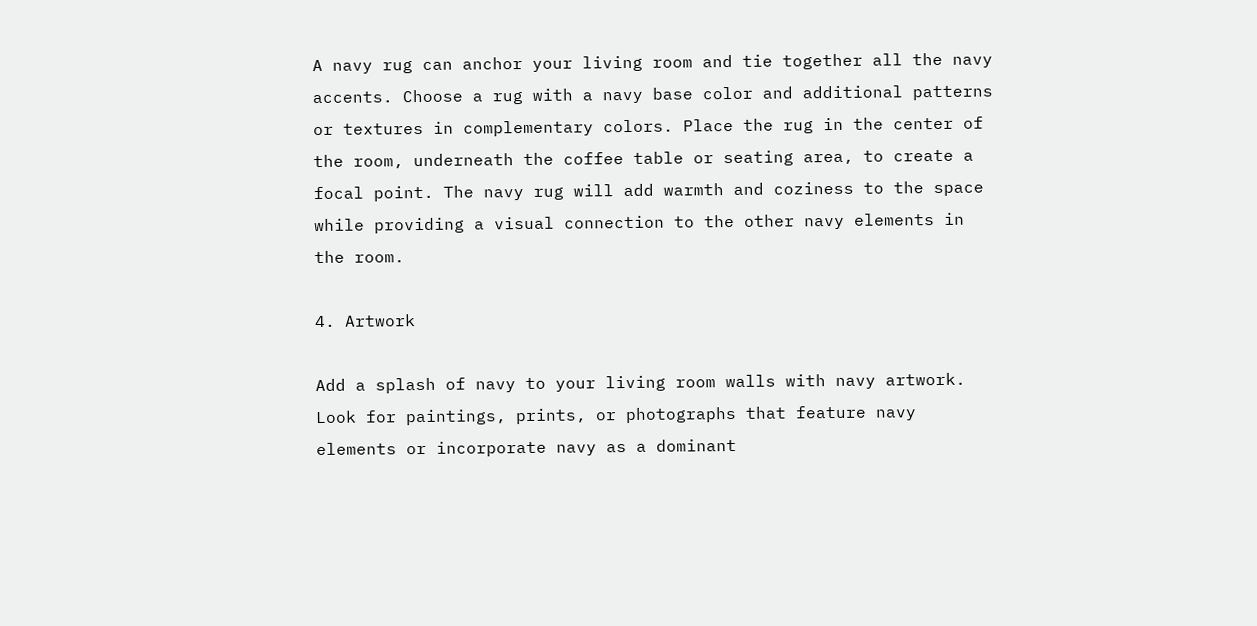A navy rug can anchor your living room and tie together all the navy accents. Choose a rug with a navy base color and additional patterns or textures in complementary colors. Place the rug in the center of the room, underneath the coffee table or seating area, to create a focal point. The navy rug will add warmth and coziness to the space while providing a visual connection to the other navy elements in the room.

4. Artwork

Add a splash of navy to your living room walls with navy artwork. Look for paintings, prints, or photographs that feature navy elements or incorporate navy as a dominant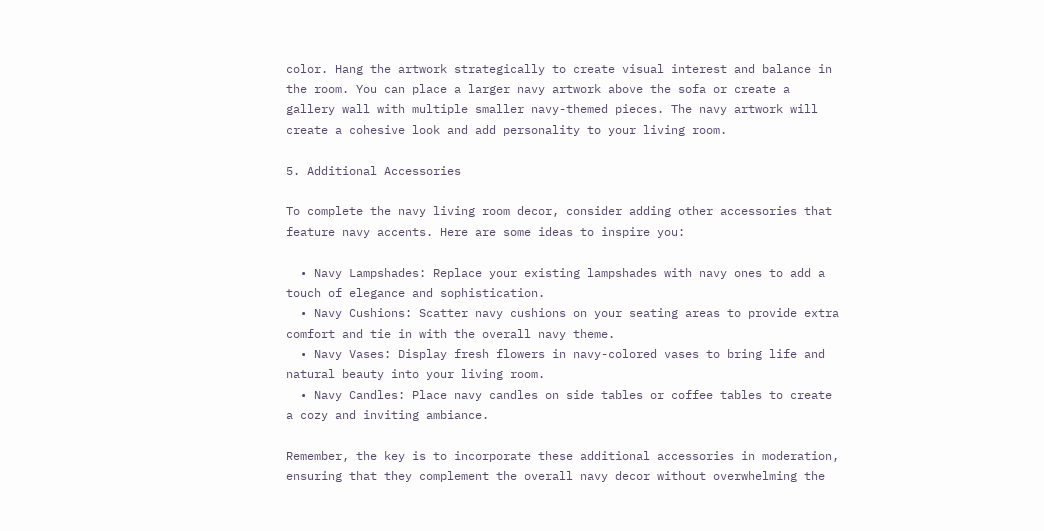color. Hang the artwork strategically to create visual interest and balance in the room. You can place a larger navy artwork above the sofa or create a gallery wall with multiple smaller navy-themed pieces. The navy artwork will create a cohesive look and add personality to your living room.

5. Additional Accessories

To complete the navy living room decor, consider adding other accessories that feature navy accents. Here are some ideas to inspire you:

  • Navy Lampshades: Replace your existing lampshades with navy ones to add a touch of elegance and sophistication.
  • Navy Cushions: Scatter navy cushions on your seating areas to provide extra comfort and tie in with the overall navy theme.
  • Navy Vases: Display fresh flowers in navy-colored vases to bring life and natural beauty into your living room.
  • Navy Candles: Place navy candles on side tables or coffee tables to create a cozy and inviting ambiance.

Remember, the key is to incorporate these additional accessories in moderation, ensuring that they complement the overall navy decor without overwhelming the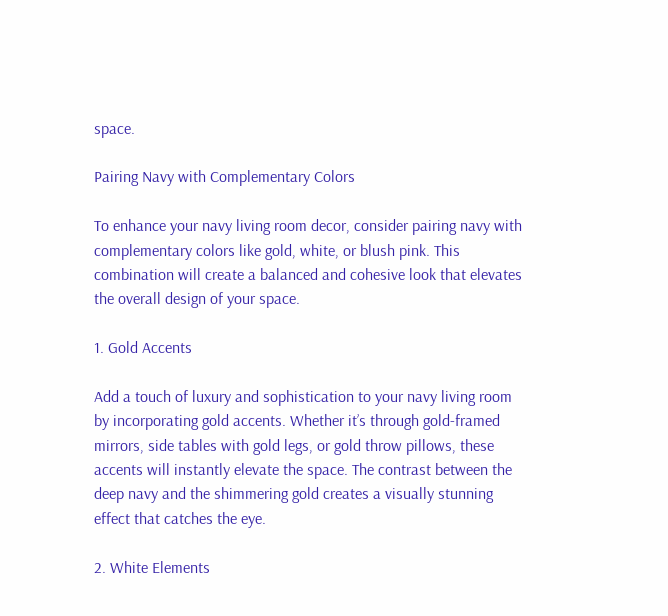space.

Pairing Navy with Complementary Colors

To enhance your navy living room decor, consider pairing navy with complementary colors like gold, white, or blush pink. This combination will create a balanced and cohesive look that elevates the overall design of your space.

1. Gold Accents

Add a touch of luxury and sophistication to your navy living room by incorporating gold accents. Whether it’s through gold-framed mirrors, side tables with gold legs, or gold throw pillows, these accents will instantly elevate the space. The contrast between the deep navy and the shimmering gold creates a visually stunning effect that catches the eye.

2. White Elements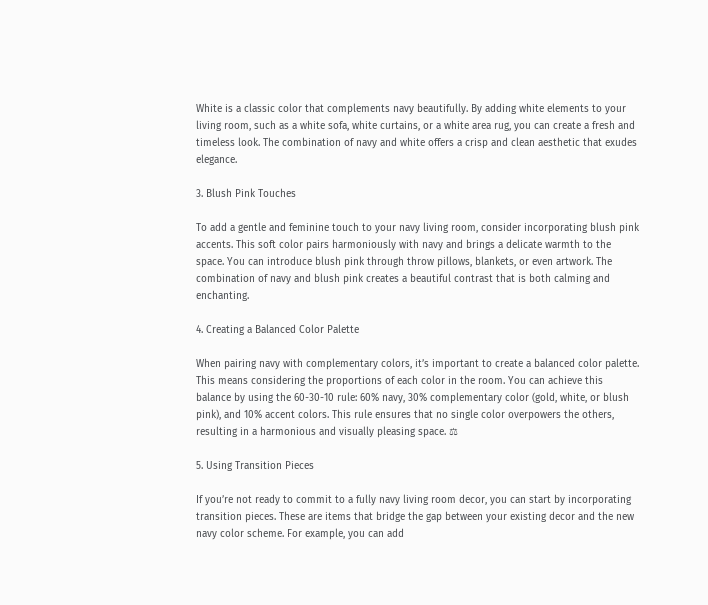White is a classic color that complements navy beautifully. By adding white elements to your living room, such as a white sofa, white curtains, or a white area rug, you can create a fresh and timeless look. The combination of navy and white offers a crisp and clean aesthetic that exudes elegance.

3. Blush Pink Touches

To add a gentle and feminine touch to your navy living room, consider incorporating blush pink accents. This soft color pairs harmoniously with navy and brings a delicate warmth to the space. You can introduce blush pink through throw pillows, blankets, or even artwork. The combination of navy and blush pink creates a beautiful contrast that is both calming and enchanting.

4. Creating a Balanced Color Palette

When pairing navy with complementary colors, it’s important to create a balanced color palette. This means considering the proportions of each color in the room. You can achieve this balance by using the 60-30-10 rule: 60% navy, 30% complementary color (gold, white, or blush pink), and 10% accent colors. This rule ensures that no single color overpowers the others, resulting in a harmonious and visually pleasing space. ⚖

5. Using Transition Pieces

If you’re not ready to commit to a fully navy living room decor, you can start by incorporating transition pieces. These are items that bridge the gap between your existing decor and the new navy color scheme. For example, you can add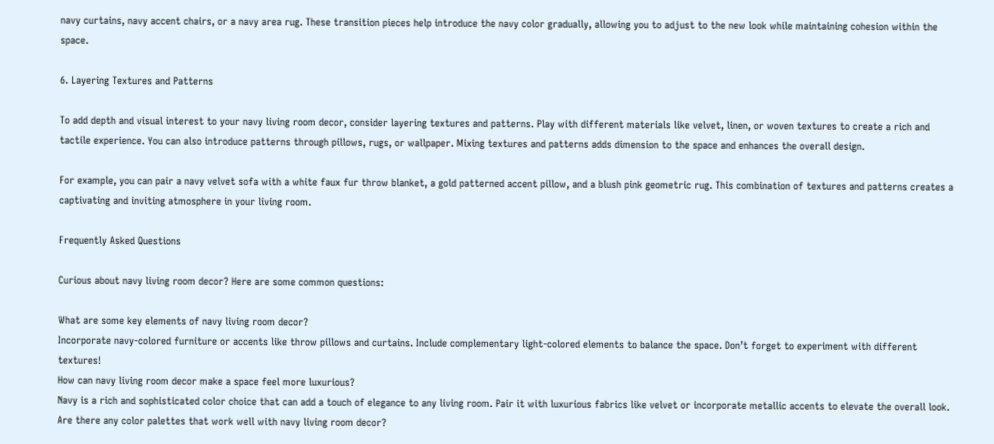navy curtains, navy accent chairs, or a navy area rug. These transition pieces help introduce the navy color gradually, allowing you to adjust to the new look while maintaining cohesion within the space.

6. Layering Textures and Patterns

To add depth and visual interest to your navy living room decor, consider layering textures and patterns. Play with different materials like velvet, linen, or woven textures to create a rich and tactile experience. You can also introduce patterns through pillows, rugs, or wallpaper. Mixing textures and patterns adds dimension to the space and enhances the overall design.

For example, you can pair a navy velvet sofa with a white faux fur throw blanket, a gold patterned accent pillow, and a blush pink geometric rug. This combination of textures and patterns creates a captivating and inviting atmosphere in your living room.

Frequently Asked Questions

Curious about navy living room decor? Here are some common questions:

What are some key elements of navy living room decor?
Incorporate navy-colored furniture or accents like throw pillows and curtains. Include complementary light-colored elements to balance the space. Don’t forget to experiment with different textures!
How can navy living room decor make a space feel more luxurious?
Navy is a rich and sophisticated color choice that can add a touch of elegance to any living room. Pair it with luxurious fabrics like velvet or incorporate metallic accents to elevate the overall look.
Are there any color palettes that work well with navy living room decor?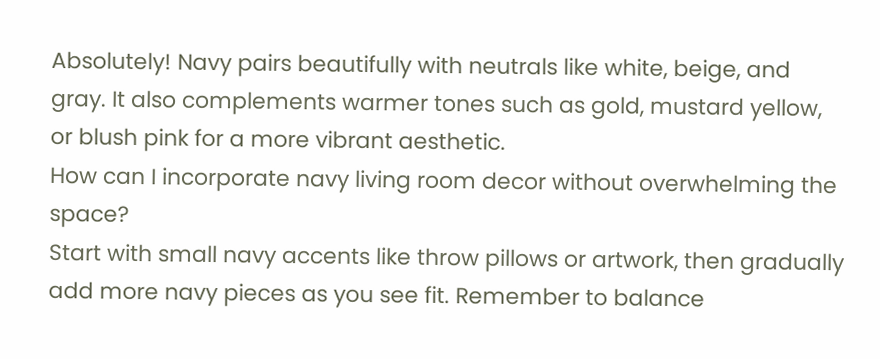Absolutely! Navy pairs beautifully with neutrals like white, beige, and gray. It also complements warmer tones such as gold, mustard yellow, or blush pink for a more vibrant aesthetic.
How can I incorporate navy living room decor without overwhelming the space?
Start with small navy accents like throw pillows or artwork, then gradually add more navy pieces as you see fit. Remember to balance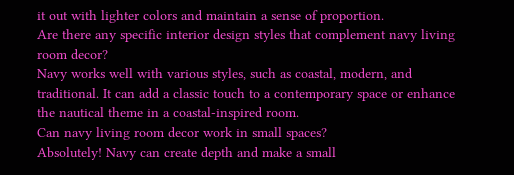it out with lighter colors and maintain a sense of proportion.
Are there any specific interior design styles that complement navy living room decor?
Navy works well with various styles, such as coastal, modern, and traditional. It can add a classic touch to a contemporary space or enhance the nautical theme in a coastal-inspired room.
Can navy living room decor work in small spaces?
Absolutely! Navy can create depth and make a small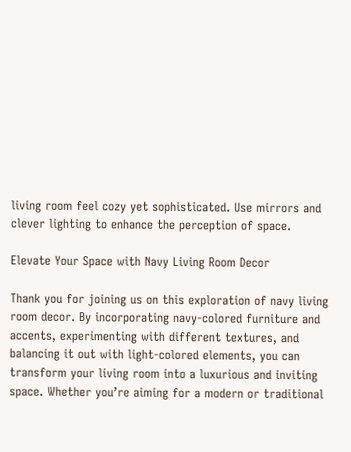living room feel cozy yet sophisticated. Use mirrors and clever lighting to enhance the perception of space.

Elevate Your Space with Navy Living Room Decor

Thank you for joining us on this exploration of navy living room decor. By incorporating navy-colored furniture and accents, experimenting with different textures, and balancing it out with light-colored elements, you can transform your living room into a luxurious and inviting space. Whether you’re aiming for a modern or traditional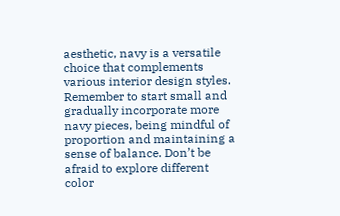aesthetic, navy is a versatile choice that complements various interior design styles. Remember to start small and gradually incorporate more navy pieces, being mindful of proportion and maintaining a sense of balance. Don’t be afraid to explore different color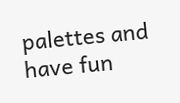palettes and have fun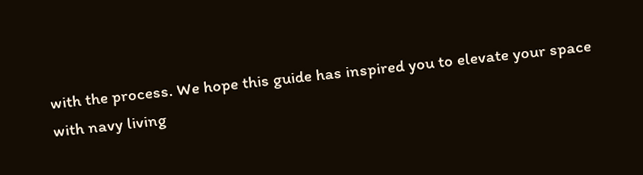with the process. We hope this guide has inspired you to elevate your space with navy living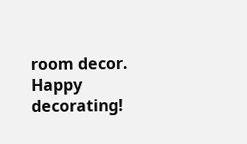room decor. Happy decorating!